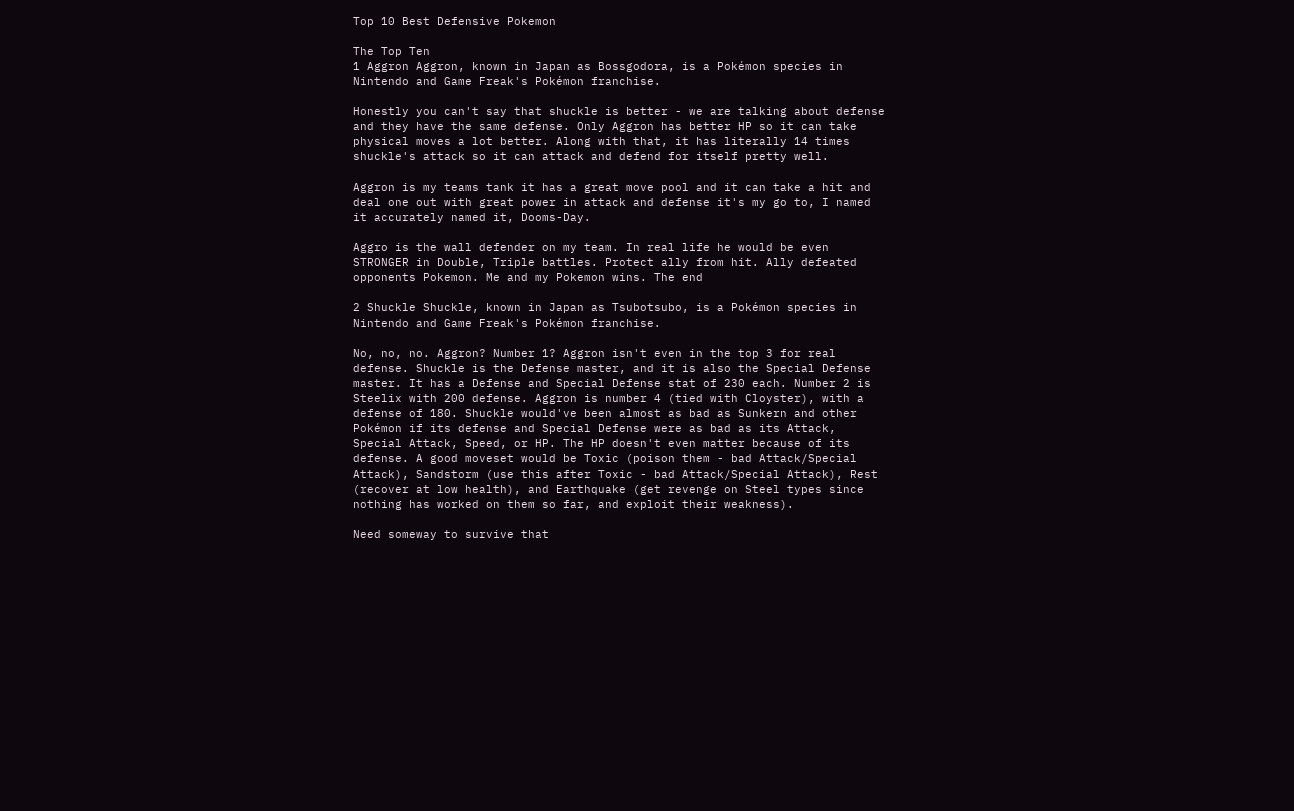Top 10 Best Defensive Pokemon

The Top Ten
1 Aggron Aggron, known in Japan as Bossgodora, is a Pokémon species in Nintendo and Game Freak's Pokémon franchise.

Honestly you can't say that shuckle is better - we are talking about defense and they have the same defense. Only Aggron has better HP so it can take physical moves a lot better. Along with that, it has literally 14 times shuckle's attack so it can attack and defend for itself pretty well.

Aggron is my teams tank it has a great move pool and it can take a hit and deal one out with great power in attack and defense it's my go to, I named it accurately named it, Dooms-Day.

Aggro is the wall defender on my team. In real life he would be even STRONGER in Double, Triple battles. Protect ally from hit. Ally defeated opponents Pokemon. Me and my Pokemon wins. The end

2 Shuckle Shuckle, known in Japan as Tsubotsubo, is a Pokémon species in Nintendo and Game Freak's Pokémon franchise.

No, no, no. Aggron? Number 1? Aggron isn't even in the top 3 for real defense. Shuckle is the Defense master, and it is also the Special Defense master. It has a Defense and Special Defense stat of 230 each. Number 2 is Steelix with 200 defense. Aggron is number 4 (tied with Cloyster), with a defense of 180. Shuckle would've been almost as bad as Sunkern and other Pokémon if its defense and Special Defense were as bad as its Attack, Special Attack, Speed, or HP. The HP doesn't even matter because of its defense. A good moveset would be Toxic (poison them - bad Attack/Special Attack), Sandstorm (use this after Toxic - bad Attack/Special Attack), Rest (recover at low health), and Earthquake (get revenge on Steel types since nothing has worked on them so far, and exploit their weakness).

Need someway to survive that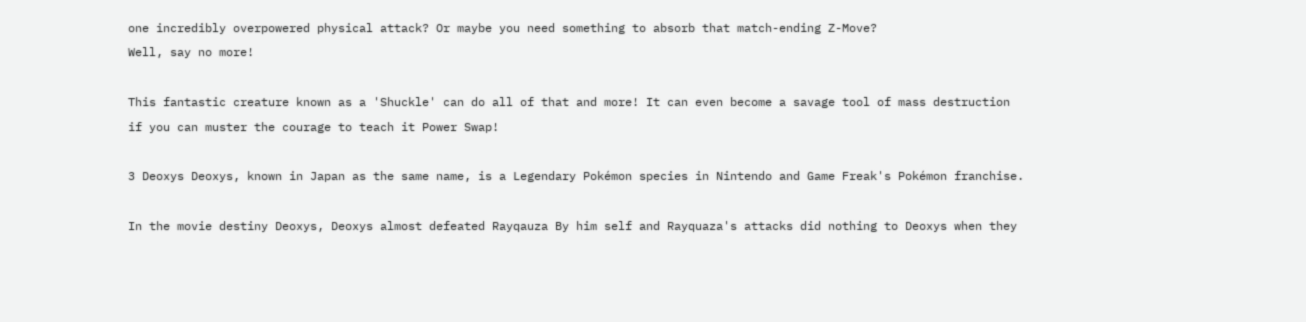one incredibly overpowered physical attack? Or maybe you need something to absorb that match-ending Z-Move?
Well, say no more!

This fantastic creature known as a 'Shuckle' can do all of that and more! It can even become a savage tool of mass destruction if you can muster the courage to teach it Power Swap!

3 Deoxys Deoxys, known in Japan as the same name, is a Legendary Pokémon species in Nintendo and Game Freak's Pokémon franchise.

In the movie destiny Deoxys, Deoxys almost defeated Rayqauza By him self and Rayquaza's attacks did nothing to Deoxys when they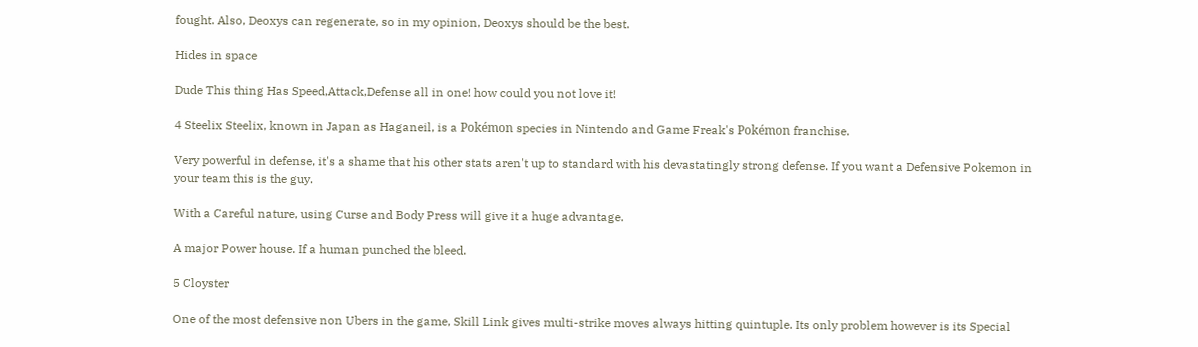fought. Also, Deoxys can regenerate, so in my opinion, Deoxys should be the best.

Hides in space

Dude This thing Has Speed,Attack,Defense all in one! how could you not love it!

4 Steelix Steelix, known in Japan as Haganeil, is a Pokémon species in Nintendo and Game Freak's Pokémon franchise.

Very powerful in defense, it's a shame that his other stats aren't up to standard with his devastatingly strong defense. If you want a Defensive Pokemon in your team this is the guy.

With a Careful nature, using Curse and Body Press will give it a huge advantage.

A major Power house. If a human punched the bleed.

5 Cloyster

One of the most defensive non Ubers in the game, Skill Link gives multi-strike moves always hitting quintuple. Its only problem however is its Special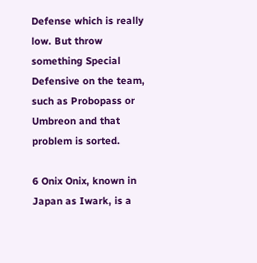Defense which is really low. But throw something Special Defensive on the team, such as Probopass or Umbreon and that problem is sorted.

6 Onix Onix, known in Japan as Iwark, is a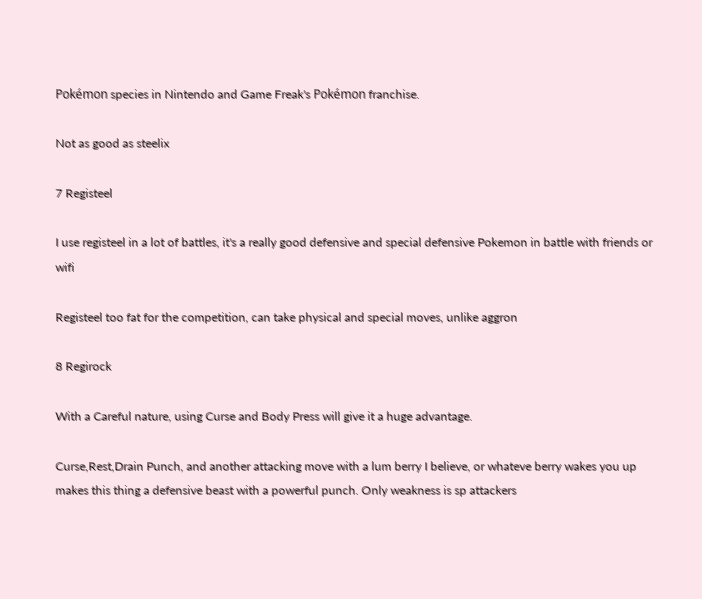Pokémon species in Nintendo and Game Freak's Pokémon franchise.

Not as good as steelix

7 Registeel

I use registeel in a lot of battles, it's a really good defensive and special defensive Pokemon in battle with friends or wifi

Registeel too fat for the competition, can take physical and special moves, unlike aggron

8 Regirock

With a Careful nature, using Curse and Body Press will give it a huge advantage.

Curse,Rest,Drain Punch, and another attacking move with a lum berry I believe, or whateve berry wakes you up makes this thing a defensive beast with a powerful punch. Only weakness is sp attackers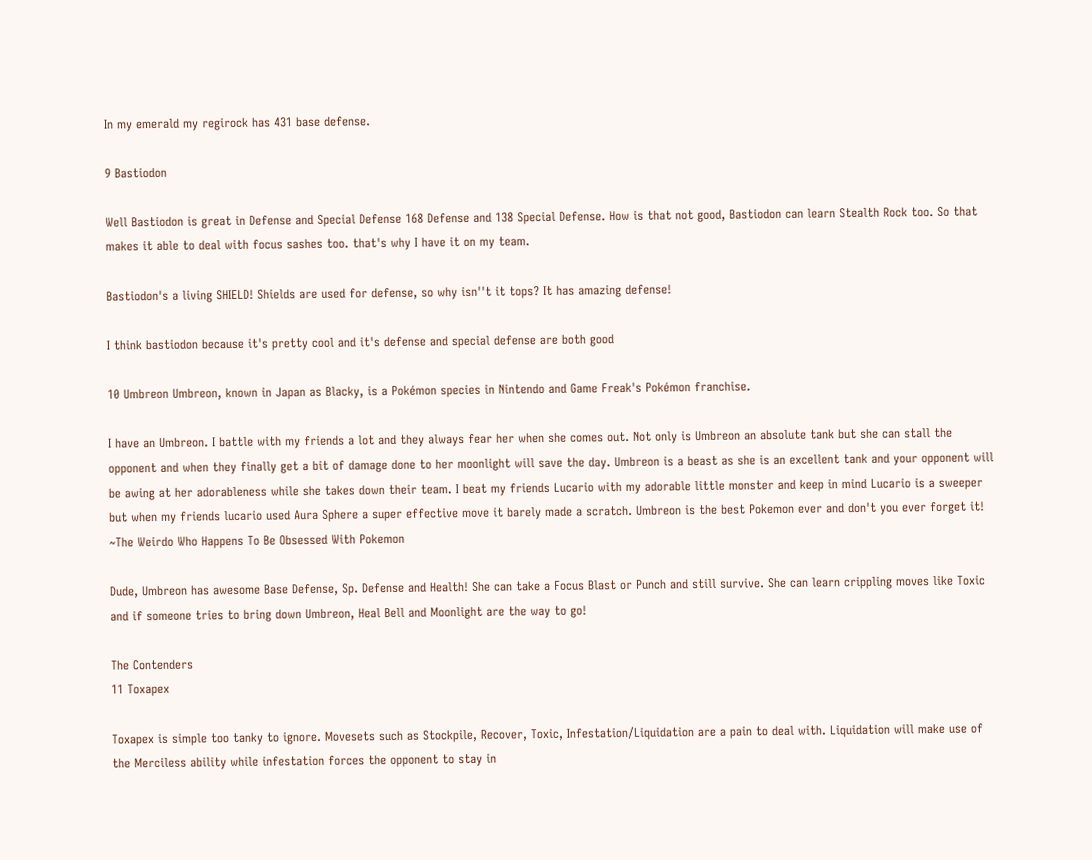In my emerald my regirock has 431 base defense.

9 Bastiodon

Well Bastiodon is great in Defense and Special Defense 168 Defense and 138 Special Defense. How is that not good, Bastiodon can learn Stealth Rock too. So that makes it able to deal with focus sashes too. that's why I have it on my team.

Bastiodon's a living SHIELD! Shields are used for defense, so why isn''t it tops? It has amazing defense!

I think bastiodon because it's pretty cool and it's defense and special defense are both good

10 Umbreon Umbreon, known in Japan as Blacky, is a Pokémon species in Nintendo and Game Freak's Pokémon franchise.

I have an Umbreon. I battle with my friends a lot and they always fear her when she comes out. Not only is Umbreon an absolute tank but she can stall the opponent and when they finally get a bit of damage done to her moonlight will save the day. Umbreon is a beast as she is an excellent tank and your opponent will be awing at her adorableness while she takes down their team. I beat my friends Lucario with my adorable little monster and keep in mind Lucario is a sweeper but when my friends lucario used Aura Sphere a super effective move it barely made a scratch. Umbreon is the best Pokemon ever and don't you ever forget it!
~The Weirdo Who Happens To Be Obsessed With Pokemon

Dude, Umbreon has awesome Base Defense, Sp. Defense and Health! She can take a Focus Blast or Punch and still survive. She can learn crippling moves like Toxic and if someone tries to bring down Umbreon, Heal Bell and Moonlight are the way to go!

The Contenders
11 Toxapex

Toxapex is simple too tanky to ignore. Movesets such as Stockpile, Recover, Toxic, Infestation/Liquidation are a pain to deal with. Liquidation will make use of the Merciless ability while infestation forces the opponent to stay in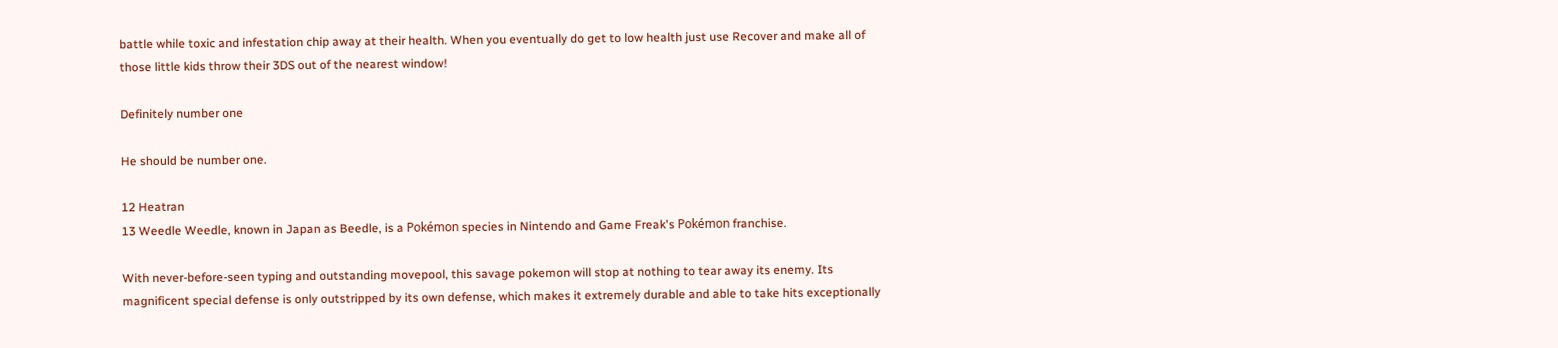battle while toxic and infestation chip away at their health. When you eventually do get to low health just use Recover and make all of those little kids throw their 3DS out of the nearest window!

Definitely number one

He should be number one.

12 Heatran
13 Weedle Weedle, known in Japan as Beedle, is a Pokémon species in Nintendo and Game Freak's Pokémon franchise.

With never-before-seen typing and outstanding movepool, this savage pokemon will stop at nothing to tear away its enemy. Its magnificent special defense is only outstripped by its own defense, which makes it extremely durable and able to take hits exceptionally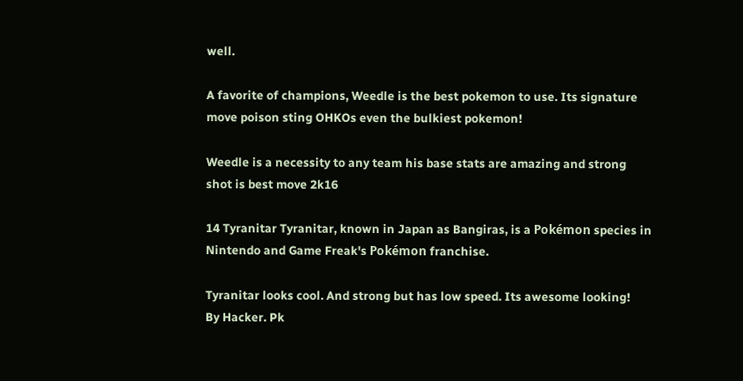well.

A favorite of champions, Weedle is the best pokemon to use. Its signature move poison sting OHKOs even the bulkiest pokemon!

Weedle is a necessity to any team his base stats are amazing and strong shot is best move 2k16

14 Tyranitar Tyranitar, known in Japan as Bangiras, is a Pokémon species in Nintendo and Game Freak's Pokémon franchise.

Tyranitar looks cool. And strong but has low speed. Its awesome looking!
By Hacker. Pk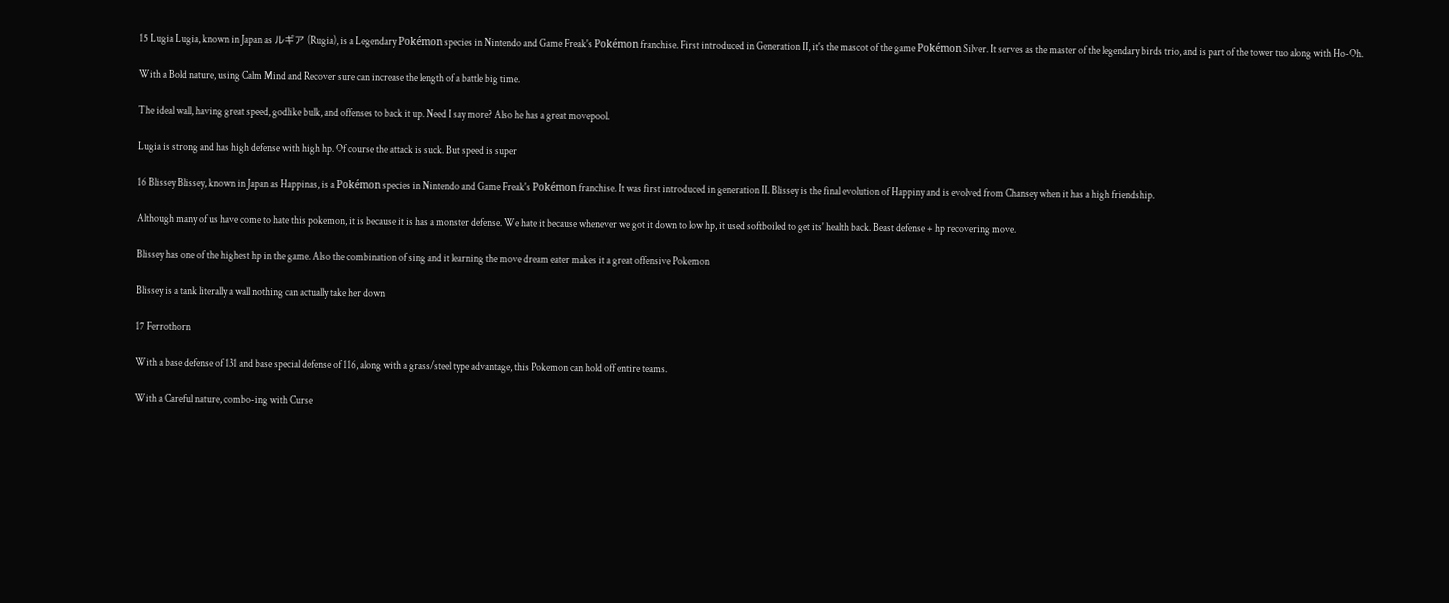15 Lugia Lugia, known in Japan as ルギア (Rugia), is a Legendary Pokémon species in Nintendo and Game Freak's Pokémon franchise. First introduced in Generation II, it's the mascot of the game Pokémon Silver. It serves as the master of the legendary birds trio, and is part of the tower tuo along with Ho-Oh.

With a Bold nature, using Calm Mind and Recover sure can increase the length of a battle big time.

The ideal wall, having great speed, godlike bulk, and offenses to back it up. Need I say more? Also he has a great movepool.

Lugia is strong and has high defense with high hp. Of course the attack is suck. But speed is super

16 Blissey Blissey, known in Japan as Happinas, is a Pokémon species in Nintendo and Game Freak's Pokémon franchise. It was first introduced in generation II. Blissey is the final evolution of Happiny and is evolved from Chansey when it has a high friendship.

Although many of us have come to hate this pokemon, it is because it is has a monster defense. We hate it because whenever we got it down to low hp, it used softboiled to get its' health back. Beast defense + hp recovering move.

Blissey has one of the highest hp in the game. Also the combination of sing and it learning the move dream eater makes it a great offensive Pokemon

Blissey is a tank literally a wall nothing can actually take her down

17 Ferrothorn

With a base defense of 131 and base special defense of 116, along with a grass/steel type advantage, this Pokemon can hold off entire teams.

With a Careful nature, combo-ing with Curse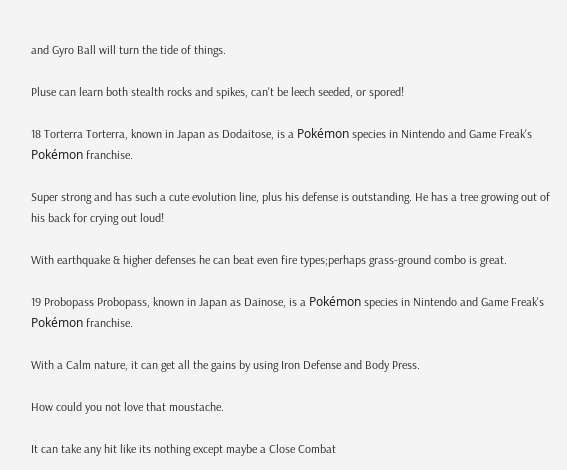and Gyro Ball will turn the tide of things.

Pluse can learn both stealth rocks and spikes, can't be leech seeded, or spored!

18 Torterra Torterra, known in Japan as Dodaitose, is a Pokémon species in Nintendo and Game Freak's Pokémon franchise.

Super strong and has such a cute evolution line, plus his defense is outstanding. He has a tree growing out of his back for crying out loud!

With earthquake & higher defenses he can beat even fire types;perhaps grass-ground combo is great.

19 Probopass Probopass, known in Japan as Dainose, is a Pokémon species in Nintendo and Game Freak's Pokémon franchise.

With a Calm nature, it can get all the gains by using Iron Defense and Body Press.

How could you not love that moustache.

It can take any hit like its nothing except maybe a Close Combat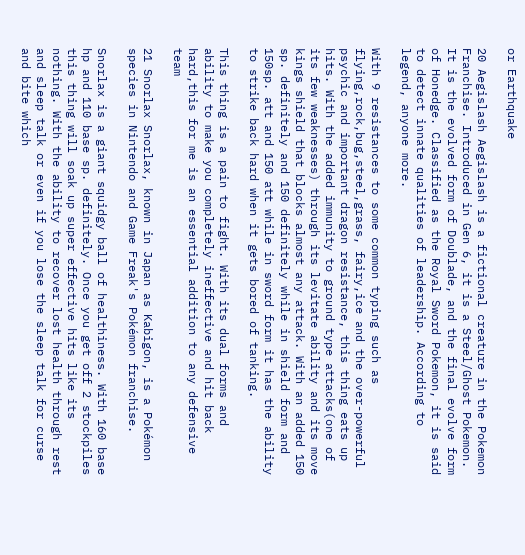or Earthquake

20 Aegislash Aegislash is a fictional creature in the Pokemon Franchise. Introduced in Gen 6, it is a Steel/Ghost Pokemon. It is the evolved form of Doublade, and the final evolve form of Honedge. Classified as the Royal Sword Pokemon, it is said to detect innate qualities of leadership. According to legend, anyone more.

With 9 resistances to some common typing such as flying,rock,bug,steel,grass, fairy,ice and the over-powerful psychic and important dragon resistance, this thing eats up hits. With the added immunity to ground type attacks(one of its few weaknesses) through its levitate ability and its move kings shield that blocks almost any attack. With an added 150 sp. definitely and 150 definitely while in shield form and 150sp. att and 150 att while in sword form it has the ability to strike back hard when it gets bored of tanking.

This thing is a pain to fight. With its dual forms and ability to make you completely ineffective and hit back hard,this for me is an essential addition to any defensive team

21 Snorlax Snorlax, known in Japan as Kabigon, is a Pokémon species in Nintendo and Game Freak's Pokémon franchise.

Snorlax is a giant squidgy ball of healthiness. With 160 base hp and 110 base sp. definitely. Once you get off 2 stockpiles this thing will soak up super effective hits like its nothing. With the ability to recover lost health through rest and sleep talk or even if you lose the sleep talk for curse and bite which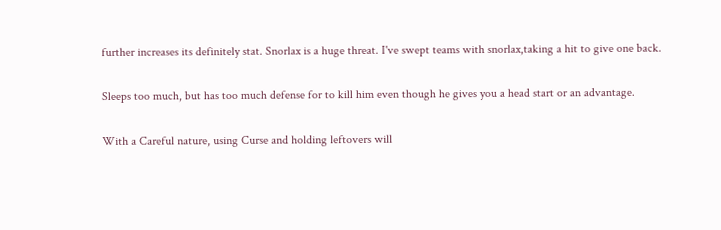further increases its definitely stat. Snorlax is a huge threat. I've swept teams with snorlax,taking a hit to give one back.

Sleeps too much, but has too much defense for to kill him even though he gives you a head start or an advantage.

With a Careful nature, using Curse and holding leftovers will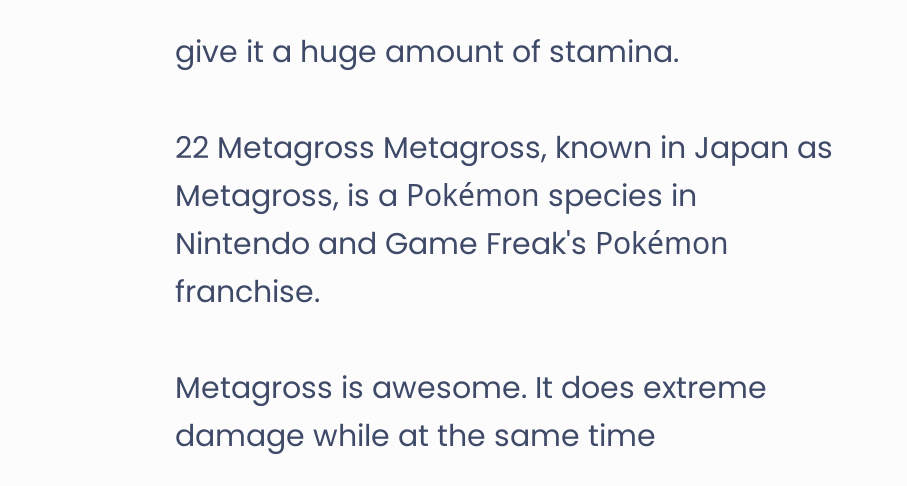give it a huge amount of stamina.

22 Metagross Metagross, known in Japan as Metagross, is a Pokémon species in Nintendo and Game Freak's Pokémon franchise.

Metagross is awesome. It does extreme damage while at the same time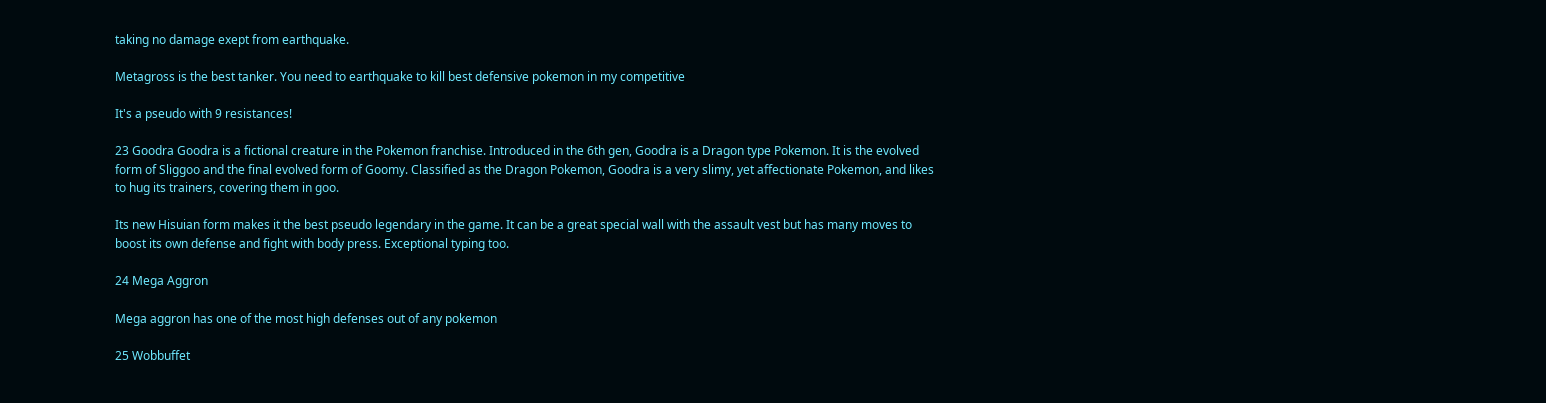taking no damage exept from earthquake.

Metagross is the best tanker. You need to earthquake to kill best defensive pokemon in my competitive

It's a pseudo with 9 resistances!

23 Goodra Goodra is a fictional creature in the Pokemon franchise. Introduced in the 6th gen, Goodra is a Dragon type Pokemon. It is the evolved form of Sliggoo and the final evolved form of Goomy. Classified as the Dragon Pokemon, Goodra is a very slimy, yet affectionate Pokemon, and likes to hug its trainers, covering them in goo.

Its new Hisuian form makes it the best pseudo legendary in the game. It can be a great special wall with the assault vest but has many moves to boost its own defense and fight with body press. Exceptional typing too.

24 Mega Aggron

Mega aggron has one of the most high defenses out of any pokemon

25 Wobbuffet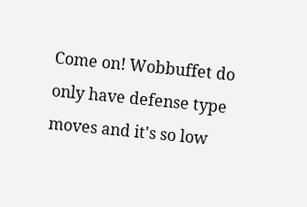Come on! Wobbuffet do only have defense type moves and it's so low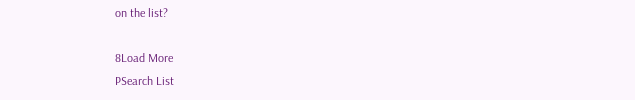on the list?

8Load More
PSearch List